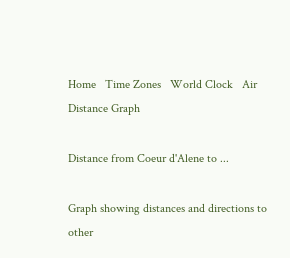Home   Time Zones   World Clock   Air Distance Graph

Distance from Coeur d'Alene to ...

Graph showing distances and directions to other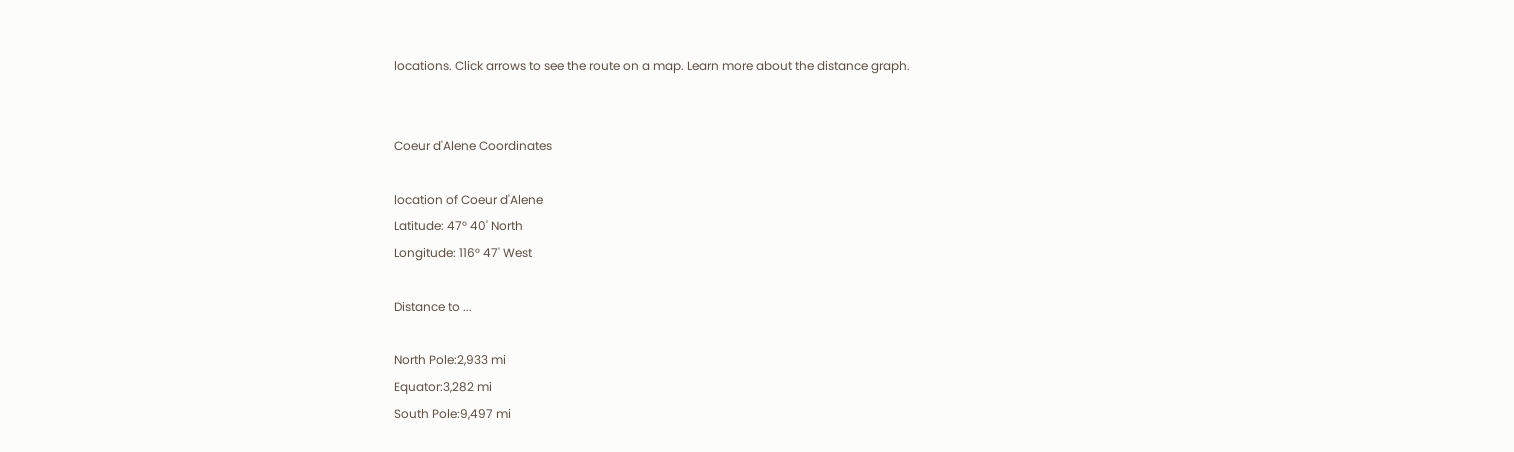locations. Click arrows to see the route on a map. Learn more about the distance graph.


Coeur d'Alene Coordinates

location of Coeur d'Alene
Latitude: 47° 40' North
Longitude: 116° 47' West

Distance to ...

North Pole:2,933 mi
Equator:3,282 mi
South Pole:9,497 mi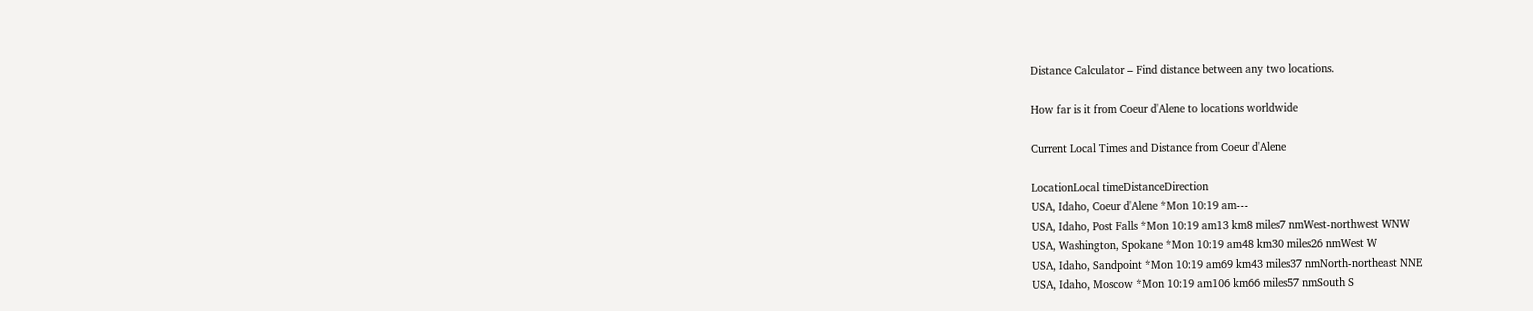Distance Calculator – Find distance between any two locations.

How far is it from Coeur d'Alene to locations worldwide

Current Local Times and Distance from Coeur d'Alene

LocationLocal timeDistanceDirection
USA, Idaho, Coeur d'Alene *Mon 10:19 am---
USA, Idaho, Post Falls *Mon 10:19 am13 km8 miles7 nmWest-northwest WNW
USA, Washington, Spokane *Mon 10:19 am48 km30 miles26 nmWest W
USA, Idaho, Sandpoint *Mon 10:19 am69 km43 miles37 nmNorth-northeast NNE
USA, Idaho, Moscow *Mon 10:19 am106 km66 miles57 nmSouth S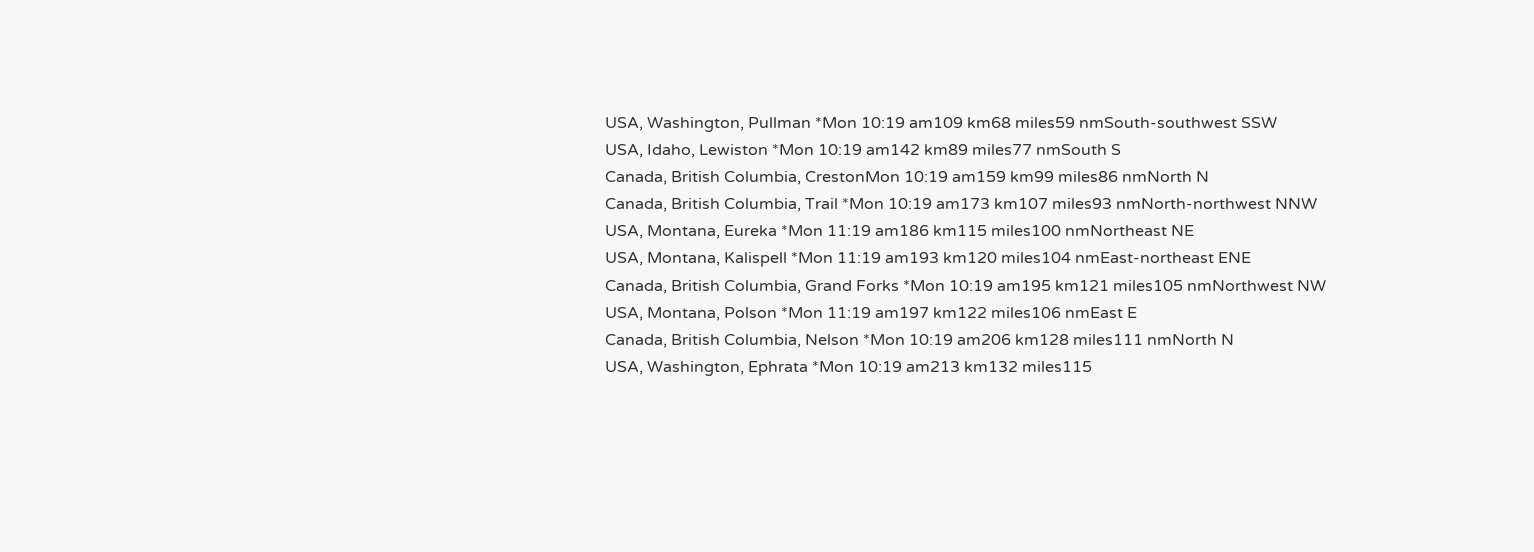USA, Washington, Pullman *Mon 10:19 am109 km68 miles59 nmSouth-southwest SSW
USA, Idaho, Lewiston *Mon 10:19 am142 km89 miles77 nmSouth S
Canada, British Columbia, CrestonMon 10:19 am159 km99 miles86 nmNorth N
Canada, British Columbia, Trail *Mon 10:19 am173 km107 miles93 nmNorth-northwest NNW
USA, Montana, Eureka *Mon 11:19 am186 km115 miles100 nmNortheast NE
USA, Montana, Kalispell *Mon 11:19 am193 km120 miles104 nmEast-northeast ENE
Canada, British Columbia, Grand Forks *Mon 10:19 am195 km121 miles105 nmNorthwest NW
USA, Montana, Polson *Mon 11:19 am197 km122 miles106 nmEast E
Canada, British Columbia, Nelson *Mon 10:19 am206 km128 miles111 nmNorth N
USA, Washington, Ephrata *Mon 10:19 am213 km132 miles115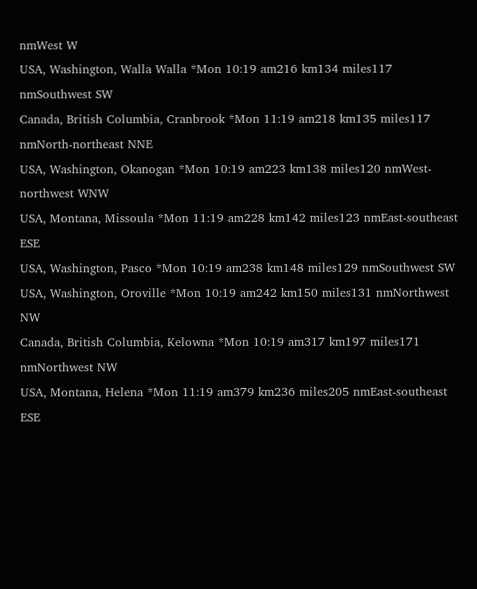nmWest W
USA, Washington, Walla Walla *Mon 10:19 am216 km134 miles117 nmSouthwest SW
Canada, British Columbia, Cranbrook *Mon 11:19 am218 km135 miles117 nmNorth-northeast NNE
USA, Washington, Okanogan *Mon 10:19 am223 km138 miles120 nmWest-northwest WNW
USA, Montana, Missoula *Mon 11:19 am228 km142 miles123 nmEast-southeast ESE
USA, Washington, Pasco *Mon 10:19 am238 km148 miles129 nmSouthwest SW
USA, Washington, Oroville *Mon 10:19 am242 km150 miles131 nmNorthwest NW
Canada, British Columbia, Kelowna *Mon 10:19 am317 km197 miles171 nmNorthwest NW
USA, Montana, Helena *Mon 11:19 am379 km236 miles205 nmEast-southeast ESE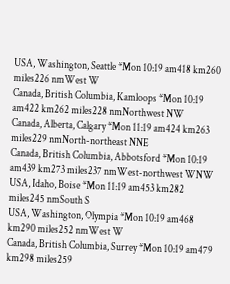USA, Washington, Seattle *Mon 10:19 am418 km260 miles226 nmWest W
Canada, British Columbia, Kamloops *Mon 10:19 am422 km262 miles228 nmNorthwest NW
Canada, Alberta, Calgary *Mon 11:19 am424 km263 miles229 nmNorth-northeast NNE
Canada, British Columbia, Abbotsford *Mon 10:19 am439 km273 miles237 nmWest-northwest WNW
USA, Idaho, Boise *Mon 11:19 am453 km282 miles245 nmSouth S
USA, Washington, Olympia *Mon 10:19 am468 km290 miles252 nmWest W
Canada, British Columbia, Surrey *Mon 10:19 am479 km298 miles259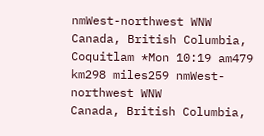nmWest-northwest WNW
Canada, British Columbia, Coquitlam *Mon 10:19 am479 km298 miles259 nmWest-northwest WNW
Canada, British Columbia,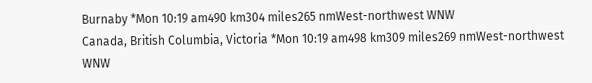Burnaby *Mon 10:19 am490 km304 miles265 nmWest-northwest WNW
Canada, British Columbia, Victoria *Mon 10:19 am498 km309 miles269 nmWest-northwest WNW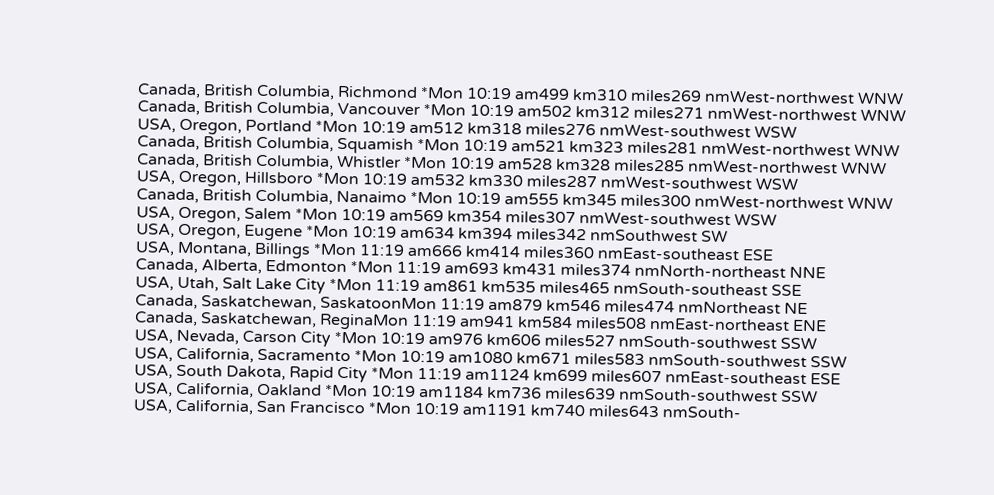Canada, British Columbia, Richmond *Mon 10:19 am499 km310 miles269 nmWest-northwest WNW
Canada, British Columbia, Vancouver *Mon 10:19 am502 km312 miles271 nmWest-northwest WNW
USA, Oregon, Portland *Mon 10:19 am512 km318 miles276 nmWest-southwest WSW
Canada, British Columbia, Squamish *Mon 10:19 am521 km323 miles281 nmWest-northwest WNW
Canada, British Columbia, Whistler *Mon 10:19 am528 km328 miles285 nmWest-northwest WNW
USA, Oregon, Hillsboro *Mon 10:19 am532 km330 miles287 nmWest-southwest WSW
Canada, British Columbia, Nanaimo *Mon 10:19 am555 km345 miles300 nmWest-northwest WNW
USA, Oregon, Salem *Mon 10:19 am569 km354 miles307 nmWest-southwest WSW
USA, Oregon, Eugene *Mon 10:19 am634 km394 miles342 nmSouthwest SW
USA, Montana, Billings *Mon 11:19 am666 km414 miles360 nmEast-southeast ESE
Canada, Alberta, Edmonton *Mon 11:19 am693 km431 miles374 nmNorth-northeast NNE
USA, Utah, Salt Lake City *Mon 11:19 am861 km535 miles465 nmSouth-southeast SSE
Canada, Saskatchewan, SaskatoonMon 11:19 am879 km546 miles474 nmNortheast NE
Canada, Saskatchewan, ReginaMon 11:19 am941 km584 miles508 nmEast-northeast ENE
USA, Nevada, Carson City *Mon 10:19 am976 km606 miles527 nmSouth-southwest SSW
USA, California, Sacramento *Mon 10:19 am1080 km671 miles583 nmSouth-southwest SSW
USA, South Dakota, Rapid City *Mon 11:19 am1124 km699 miles607 nmEast-southeast ESE
USA, California, Oakland *Mon 10:19 am1184 km736 miles639 nmSouth-southwest SSW
USA, California, San Francisco *Mon 10:19 am1191 km740 miles643 nmSouth-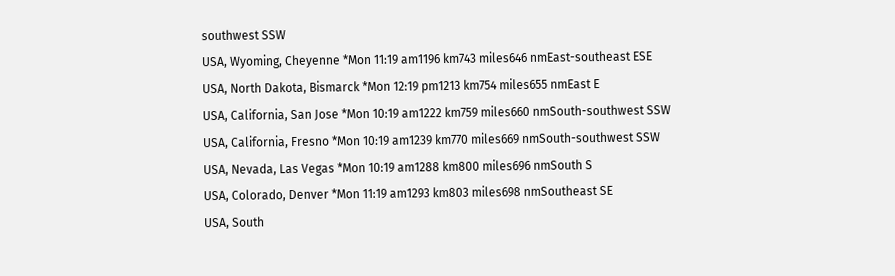southwest SSW
USA, Wyoming, Cheyenne *Mon 11:19 am1196 km743 miles646 nmEast-southeast ESE
USA, North Dakota, Bismarck *Mon 12:19 pm1213 km754 miles655 nmEast E
USA, California, San Jose *Mon 10:19 am1222 km759 miles660 nmSouth-southwest SSW
USA, California, Fresno *Mon 10:19 am1239 km770 miles669 nmSouth-southwest SSW
USA, Nevada, Las Vegas *Mon 10:19 am1288 km800 miles696 nmSouth S
USA, Colorado, Denver *Mon 11:19 am1293 km803 miles698 nmSoutheast SE
USA, South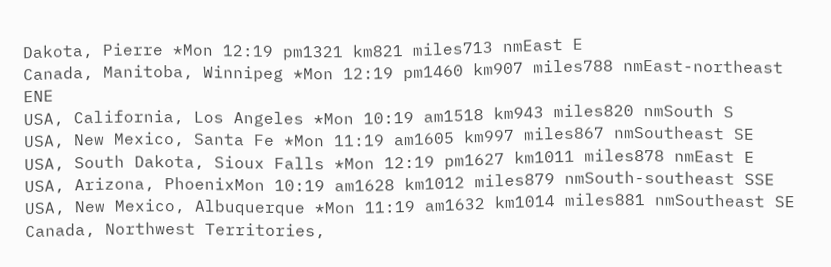Dakota, Pierre *Mon 12:19 pm1321 km821 miles713 nmEast E
Canada, Manitoba, Winnipeg *Mon 12:19 pm1460 km907 miles788 nmEast-northeast ENE
USA, California, Los Angeles *Mon 10:19 am1518 km943 miles820 nmSouth S
USA, New Mexico, Santa Fe *Mon 11:19 am1605 km997 miles867 nmSoutheast SE
USA, South Dakota, Sioux Falls *Mon 12:19 pm1627 km1011 miles878 nmEast E
USA, Arizona, PhoenixMon 10:19 am1628 km1012 miles879 nmSouth-southeast SSE
USA, New Mexico, Albuquerque *Mon 11:19 am1632 km1014 miles881 nmSoutheast SE
Canada, Northwest Territories,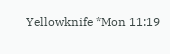Yellowknife *Mon 11:19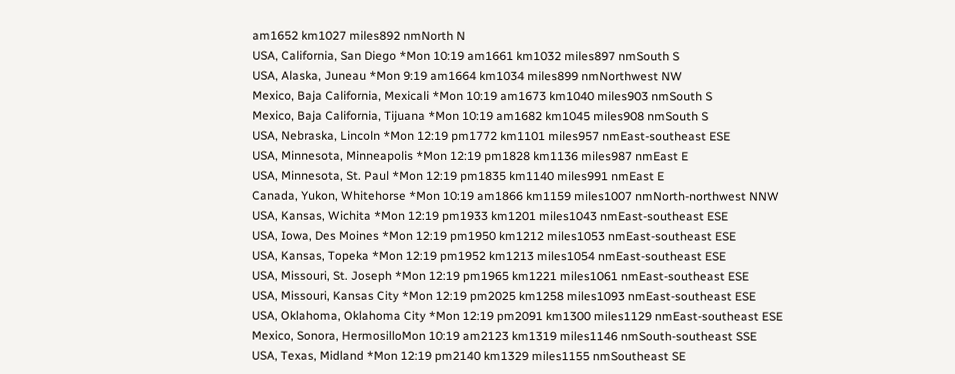am1652 km1027 miles892 nmNorth N
USA, California, San Diego *Mon 10:19 am1661 km1032 miles897 nmSouth S
USA, Alaska, Juneau *Mon 9:19 am1664 km1034 miles899 nmNorthwest NW
Mexico, Baja California, Mexicali *Mon 10:19 am1673 km1040 miles903 nmSouth S
Mexico, Baja California, Tijuana *Mon 10:19 am1682 km1045 miles908 nmSouth S
USA, Nebraska, Lincoln *Mon 12:19 pm1772 km1101 miles957 nmEast-southeast ESE
USA, Minnesota, Minneapolis *Mon 12:19 pm1828 km1136 miles987 nmEast E
USA, Minnesota, St. Paul *Mon 12:19 pm1835 km1140 miles991 nmEast E
Canada, Yukon, Whitehorse *Mon 10:19 am1866 km1159 miles1007 nmNorth-northwest NNW
USA, Kansas, Wichita *Mon 12:19 pm1933 km1201 miles1043 nmEast-southeast ESE
USA, Iowa, Des Moines *Mon 12:19 pm1950 km1212 miles1053 nmEast-southeast ESE
USA, Kansas, Topeka *Mon 12:19 pm1952 km1213 miles1054 nmEast-southeast ESE
USA, Missouri, St. Joseph *Mon 12:19 pm1965 km1221 miles1061 nmEast-southeast ESE
USA, Missouri, Kansas City *Mon 12:19 pm2025 km1258 miles1093 nmEast-southeast ESE
USA, Oklahoma, Oklahoma City *Mon 12:19 pm2091 km1300 miles1129 nmEast-southeast ESE
Mexico, Sonora, HermosilloMon 10:19 am2123 km1319 miles1146 nmSouth-southeast SSE
USA, Texas, Midland *Mon 12:19 pm2140 km1329 miles1155 nmSoutheast SE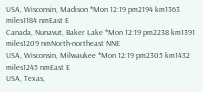USA, Wisconsin, Madison *Mon 12:19 pm2194 km1363 miles1184 nmEast E
Canada, Nunavut, Baker Lake *Mon 12:19 pm2238 km1391 miles1209 nmNorth-northeast NNE
USA, Wisconsin, Milwaukee *Mon 12:19 pm2305 km1432 miles1245 nmEast E
USA, Texas,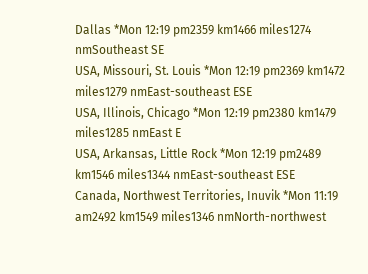Dallas *Mon 12:19 pm2359 km1466 miles1274 nmSoutheast SE
USA, Missouri, St. Louis *Mon 12:19 pm2369 km1472 miles1279 nmEast-southeast ESE
USA, Illinois, Chicago *Mon 12:19 pm2380 km1479 miles1285 nmEast E
USA, Arkansas, Little Rock *Mon 12:19 pm2489 km1546 miles1344 nmEast-southeast ESE
Canada, Northwest Territories, Inuvik *Mon 11:19 am2492 km1549 miles1346 nmNorth-northwest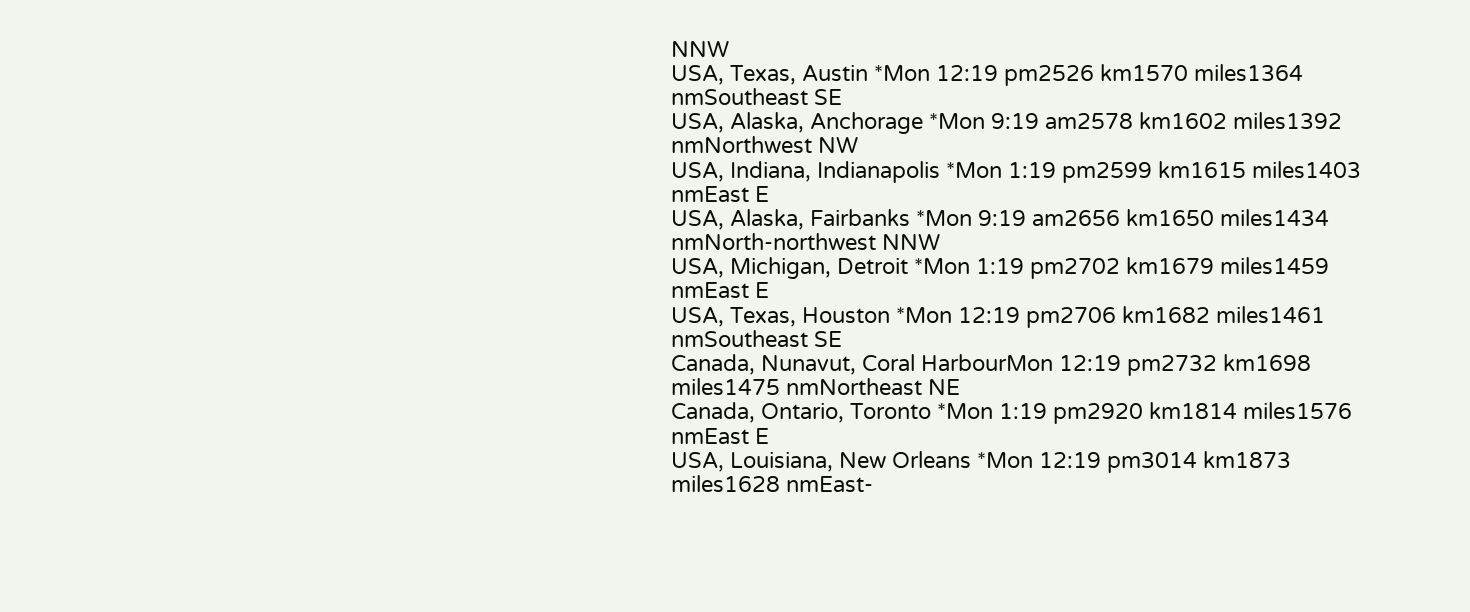NNW
USA, Texas, Austin *Mon 12:19 pm2526 km1570 miles1364 nmSoutheast SE
USA, Alaska, Anchorage *Mon 9:19 am2578 km1602 miles1392 nmNorthwest NW
USA, Indiana, Indianapolis *Mon 1:19 pm2599 km1615 miles1403 nmEast E
USA, Alaska, Fairbanks *Mon 9:19 am2656 km1650 miles1434 nmNorth-northwest NNW
USA, Michigan, Detroit *Mon 1:19 pm2702 km1679 miles1459 nmEast E
USA, Texas, Houston *Mon 12:19 pm2706 km1682 miles1461 nmSoutheast SE
Canada, Nunavut, Coral HarbourMon 12:19 pm2732 km1698 miles1475 nmNortheast NE
Canada, Ontario, Toronto *Mon 1:19 pm2920 km1814 miles1576 nmEast E
USA, Louisiana, New Orleans *Mon 12:19 pm3014 km1873 miles1628 nmEast-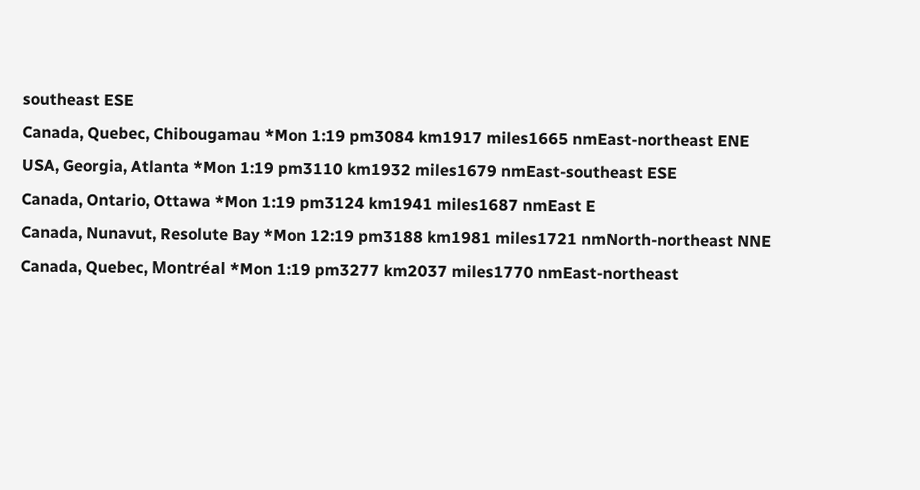southeast ESE
Canada, Quebec, Chibougamau *Mon 1:19 pm3084 km1917 miles1665 nmEast-northeast ENE
USA, Georgia, Atlanta *Mon 1:19 pm3110 km1932 miles1679 nmEast-southeast ESE
Canada, Ontario, Ottawa *Mon 1:19 pm3124 km1941 miles1687 nmEast E
Canada, Nunavut, Resolute Bay *Mon 12:19 pm3188 km1981 miles1721 nmNorth-northeast NNE
Canada, Quebec, Montréal *Mon 1:19 pm3277 km2037 miles1770 nmEast-northeast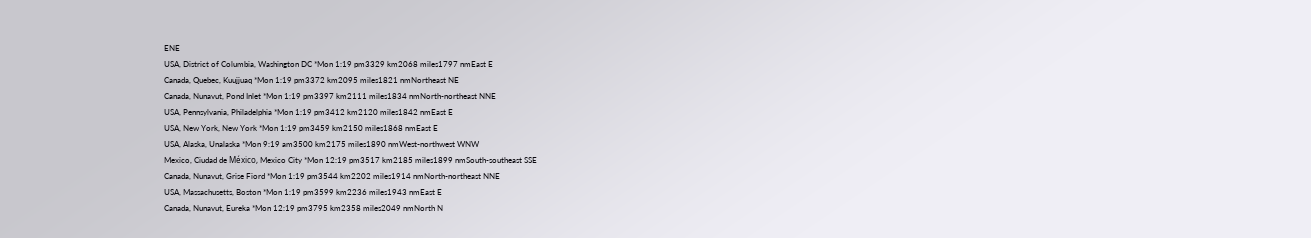ENE
USA, District of Columbia, Washington DC *Mon 1:19 pm3329 km2068 miles1797 nmEast E
Canada, Quebec, Kuujjuaq *Mon 1:19 pm3372 km2095 miles1821 nmNortheast NE
Canada, Nunavut, Pond Inlet *Mon 1:19 pm3397 km2111 miles1834 nmNorth-northeast NNE
USA, Pennsylvania, Philadelphia *Mon 1:19 pm3412 km2120 miles1842 nmEast E
USA, New York, New York *Mon 1:19 pm3459 km2150 miles1868 nmEast E
USA, Alaska, Unalaska *Mon 9:19 am3500 km2175 miles1890 nmWest-northwest WNW
Mexico, Ciudad de México, Mexico City *Mon 12:19 pm3517 km2185 miles1899 nmSouth-southeast SSE
Canada, Nunavut, Grise Fiord *Mon 1:19 pm3544 km2202 miles1914 nmNorth-northeast NNE
USA, Massachusetts, Boston *Mon 1:19 pm3599 km2236 miles1943 nmEast E
Canada, Nunavut, Eureka *Mon 12:19 pm3795 km2358 miles2049 nmNorth N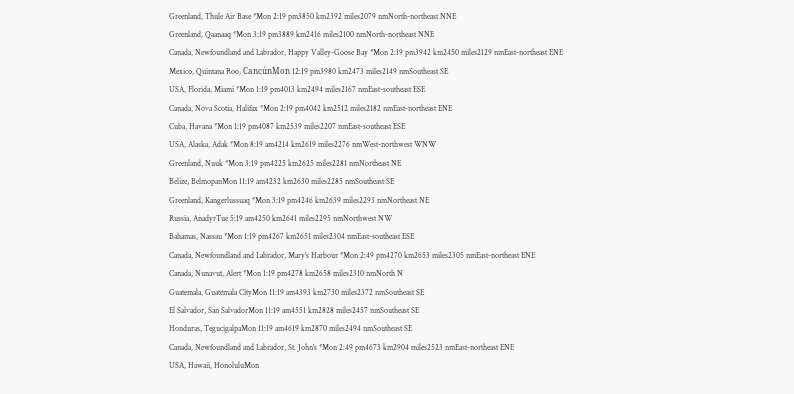Greenland, Thule Air Base *Mon 2:19 pm3850 km2392 miles2079 nmNorth-northeast NNE
Greenland, Qaanaaq *Mon 3:19 pm3889 km2416 miles2100 nmNorth-northeast NNE
Canada, Newfoundland and Labrador, Happy Valley-Goose Bay *Mon 2:19 pm3942 km2450 miles2129 nmEast-northeast ENE
Mexico, Quintana Roo, CancúnMon 12:19 pm3980 km2473 miles2149 nmSoutheast SE
USA, Florida, Miami *Mon 1:19 pm4013 km2494 miles2167 nmEast-southeast ESE
Canada, Nova Scotia, Halifax *Mon 2:19 pm4042 km2512 miles2182 nmEast-northeast ENE
Cuba, Havana *Mon 1:19 pm4087 km2539 miles2207 nmEast-southeast ESE
USA, Alaska, Adak *Mon 8:19 am4214 km2619 miles2276 nmWest-northwest WNW
Greenland, Nuuk *Mon 3:19 pm4225 km2625 miles2281 nmNortheast NE
Belize, BelmopanMon 11:19 am4232 km2630 miles2285 nmSoutheast SE
Greenland, Kangerlussuaq *Mon 3:19 pm4246 km2639 miles2293 nmNortheast NE
Russia, AnadyrTue 5:19 am4250 km2641 miles2295 nmNorthwest NW
Bahamas, Nassau *Mon 1:19 pm4267 km2651 miles2304 nmEast-southeast ESE
Canada, Newfoundland and Labrador, Mary's Harbour *Mon 2:49 pm4270 km2653 miles2305 nmEast-northeast ENE
Canada, Nunavut, Alert *Mon 1:19 pm4278 km2658 miles2310 nmNorth N
Guatemala, Guatemala CityMon 11:19 am4393 km2730 miles2372 nmSoutheast SE
El Salvador, San SalvadorMon 11:19 am4551 km2828 miles2457 nmSoutheast SE
Honduras, TegucigalpaMon 11:19 am4619 km2870 miles2494 nmSoutheast SE
Canada, Newfoundland and Labrador, St. John's *Mon 2:49 pm4673 km2904 miles2523 nmEast-northeast ENE
USA, Hawaii, HonoluluMon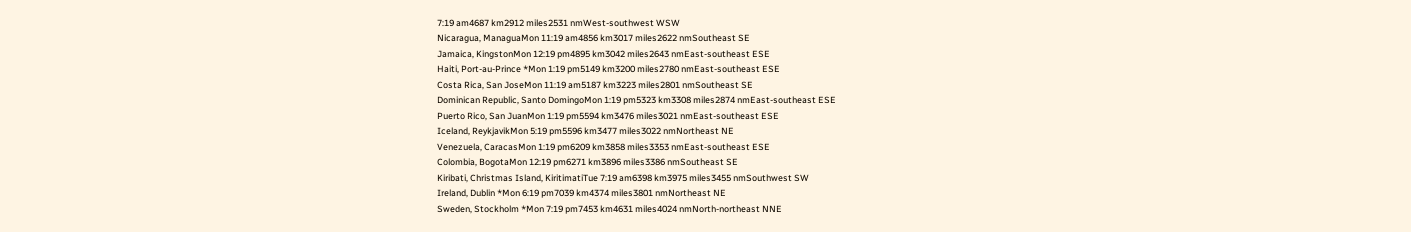7:19 am4687 km2912 miles2531 nmWest-southwest WSW
Nicaragua, ManaguaMon 11:19 am4856 km3017 miles2622 nmSoutheast SE
Jamaica, KingstonMon 12:19 pm4895 km3042 miles2643 nmEast-southeast ESE
Haiti, Port-au-Prince *Mon 1:19 pm5149 km3200 miles2780 nmEast-southeast ESE
Costa Rica, San JoseMon 11:19 am5187 km3223 miles2801 nmSoutheast SE
Dominican Republic, Santo DomingoMon 1:19 pm5323 km3308 miles2874 nmEast-southeast ESE
Puerto Rico, San JuanMon 1:19 pm5594 km3476 miles3021 nmEast-southeast ESE
Iceland, ReykjavikMon 5:19 pm5596 km3477 miles3022 nmNortheast NE
Venezuela, CaracasMon 1:19 pm6209 km3858 miles3353 nmEast-southeast ESE
Colombia, BogotaMon 12:19 pm6271 km3896 miles3386 nmSoutheast SE
Kiribati, Christmas Island, KiritimatiTue 7:19 am6398 km3975 miles3455 nmSouthwest SW
Ireland, Dublin *Mon 6:19 pm7039 km4374 miles3801 nmNortheast NE
Sweden, Stockholm *Mon 7:19 pm7453 km4631 miles4024 nmNorth-northeast NNE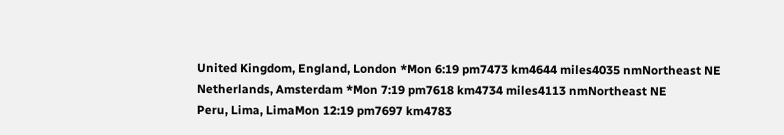United Kingdom, England, London *Mon 6:19 pm7473 km4644 miles4035 nmNortheast NE
Netherlands, Amsterdam *Mon 7:19 pm7618 km4734 miles4113 nmNortheast NE
Peru, Lima, LimaMon 12:19 pm7697 km4783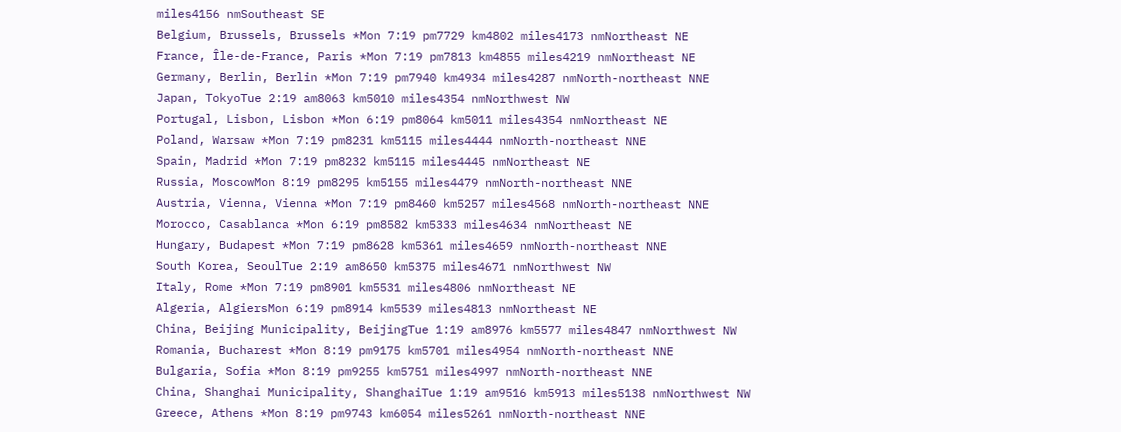miles4156 nmSoutheast SE
Belgium, Brussels, Brussels *Mon 7:19 pm7729 km4802 miles4173 nmNortheast NE
France, Île-de-France, Paris *Mon 7:19 pm7813 km4855 miles4219 nmNortheast NE
Germany, Berlin, Berlin *Mon 7:19 pm7940 km4934 miles4287 nmNorth-northeast NNE
Japan, TokyoTue 2:19 am8063 km5010 miles4354 nmNorthwest NW
Portugal, Lisbon, Lisbon *Mon 6:19 pm8064 km5011 miles4354 nmNortheast NE
Poland, Warsaw *Mon 7:19 pm8231 km5115 miles4444 nmNorth-northeast NNE
Spain, Madrid *Mon 7:19 pm8232 km5115 miles4445 nmNortheast NE
Russia, MoscowMon 8:19 pm8295 km5155 miles4479 nmNorth-northeast NNE
Austria, Vienna, Vienna *Mon 7:19 pm8460 km5257 miles4568 nmNorth-northeast NNE
Morocco, Casablanca *Mon 6:19 pm8582 km5333 miles4634 nmNortheast NE
Hungary, Budapest *Mon 7:19 pm8628 km5361 miles4659 nmNorth-northeast NNE
South Korea, SeoulTue 2:19 am8650 km5375 miles4671 nmNorthwest NW
Italy, Rome *Mon 7:19 pm8901 km5531 miles4806 nmNortheast NE
Algeria, AlgiersMon 6:19 pm8914 km5539 miles4813 nmNortheast NE
China, Beijing Municipality, BeijingTue 1:19 am8976 km5577 miles4847 nmNorthwest NW
Romania, Bucharest *Mon 8:19 pm9175 km5701 miles4954 nmNorth-northeast NNE
Bulgaria, Sofia *Mon 8:19 pm9255 km5751 miles4997 nmNorth-northeast NNE
China, Shanghai Municipality, ShanghaiTue 1:19 am9516 km5913 miles5138 nmNorthwest NW
Greece, Athens *Mon 8:19 pm9743 km6054 miles5261 nmNorth-northeast NNE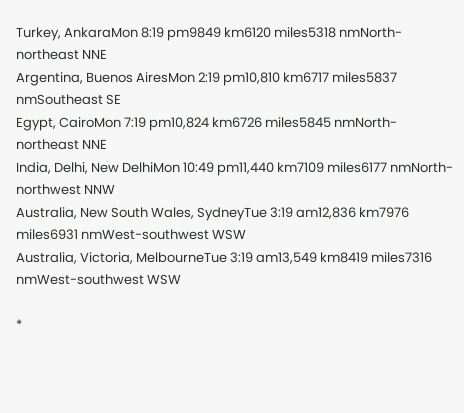Turkey, AnkaraMon 8:19 pm9849 km6120 miles5318 nmNorth-northeast NNE
Argentina, Buenos AiresMon 2:19 pm10,810 km6717 miles5837 nmSoutheast SE
Egypt, CairoMon 7:19 pm10,824 km6726 miles5845 nmNorth-northeast NNE
India, Delhi, New DelhiMon 10:49 pm11,440 km7109 miles6177 nmNorth-northwest NNW
Australia, New South Wales, SydneyTue 3:19 am12,836 km7976 miles6931 nmWest-southwest WSW
Australia, Victoria, MelbourneTue 3:19 am13,549 km8419 miles7316 nmWest-southwest WSW

*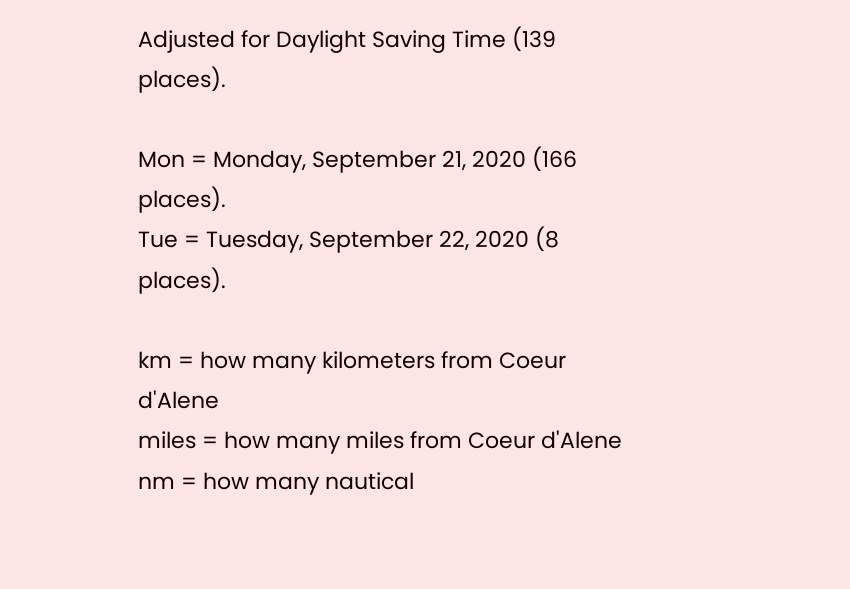Adjusted for Daylight Saving Time (139 places).

Mon = Monday, September 21, 2020 (166 places).
Tue = Tuesday, September 22, 2020 (8 places).

km = how many kilometers from Coeur d'Alene
miles = how many miles from Coeur d'Alene
nm = how many nautical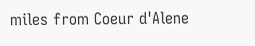miles from Coeur d'Alene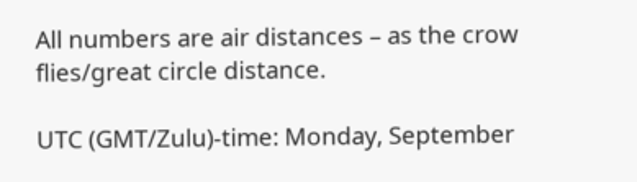All numbers are air distances – as the crow flies/great circle distance.

UTC (GMT/Zulu)-time: Monday, September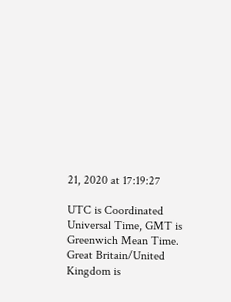21, 2020 at 17:19:27

UTC is Coordinated Universal Time, GMT is Greenwich Mean Time.
Great Britain/United Kingdom is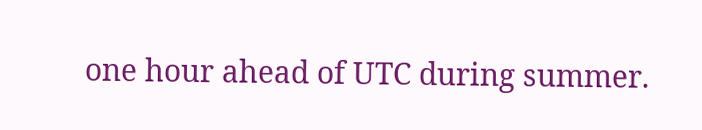one hour ahead of UTC during summer.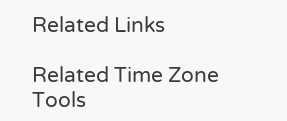Related Links

Related Time Zone Tools